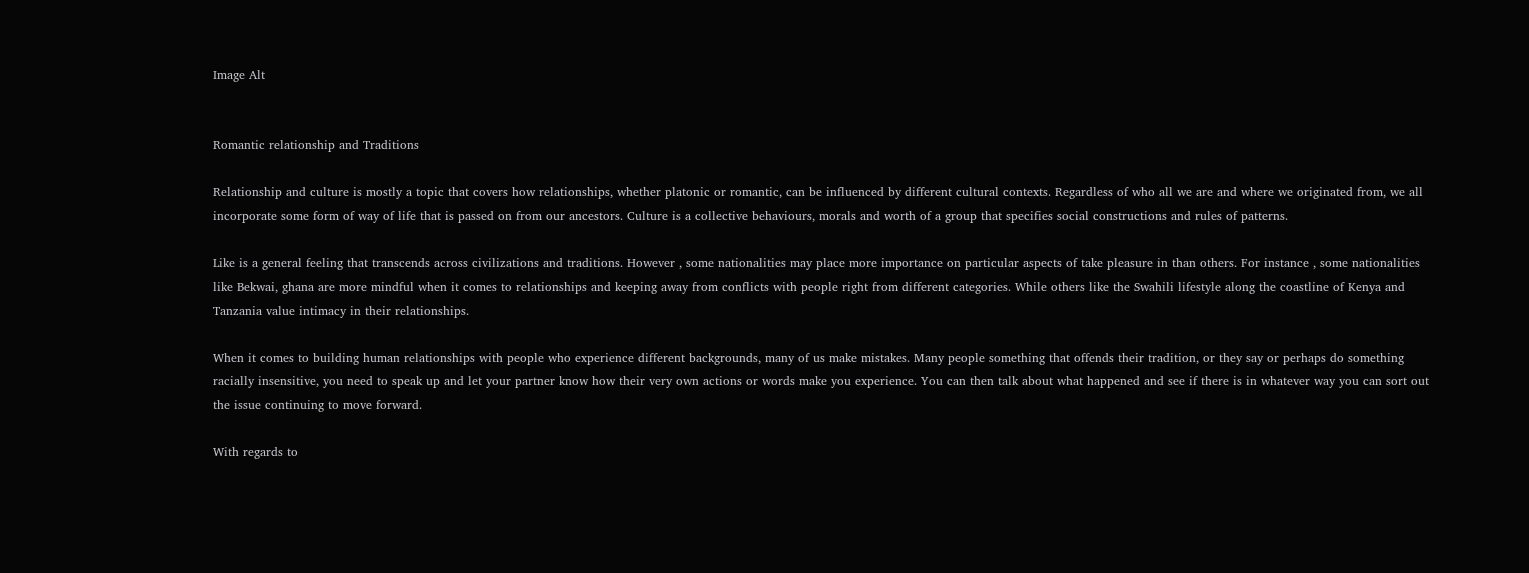Image Alt


Romantic relationship and Traditions

Relationship and culture is mostly a topic that covers how relationships, whether platonic or romantic, can be influenced by different cultural contexts. Regardless of who all we are and where we originated from, we all incorporate some form of way of life that is passed on from our ancestors. Culture is a collective behaviours, morals and worth of a group that specifies social constructions and rules of patterns.

Like is a general feeling that transcends across civilizations and traditions. However , some nationalities may place more importance on particular aspects of take pleasure in than others. For instance , some nationalities like Bekwai, ghana are more mindful when it comes to relationships and keeping away from conflicts with people right from different categories. While others like the Swahili lifestyle along the coastline of Kenya and Tanzania value intimacy in their relationships.

When it comes to building human relationships with people who experience different backgrounds, many of us make mistakes. Many people something that offends their tradition, or they say or perhaps do something racially insensitive, you need to speak up and let your partner know how their very own actions or words make you experience. You can then talk about what happened and see if there is in whatever way you can sort out the issue continuing to move forward.

With regards to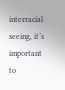interracial seeing, it’s important to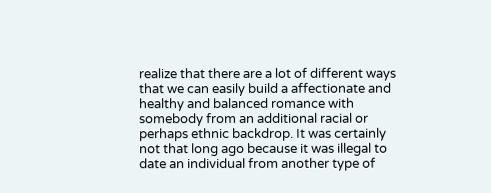realize that there are a lot of different ways that we can easily build a affectionate and healthy and balanced romance with somebody from an additional racial or perhaps ethnic backdrop. It was certainly not that long ago because it was illegal to date an individual from another type of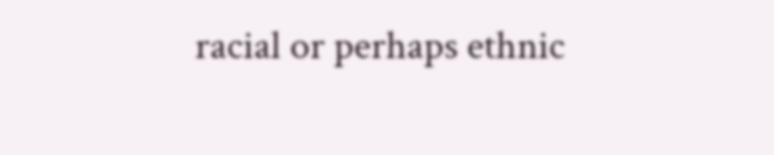racial or perhaps ethnic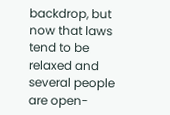backdrop, but now that laws tend to be relaxed and several people are open-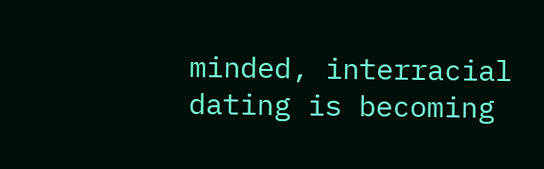minded, interracial dating is becoming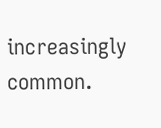increasingly common.